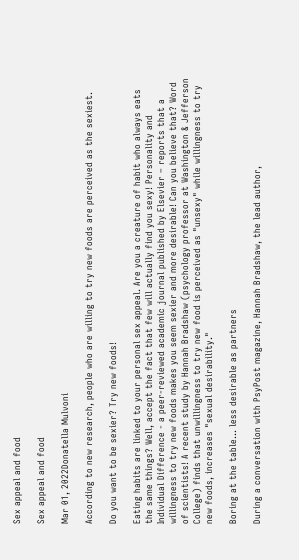Sex appeal and food

Sex appeal and food

Mar 01, 2022Donatella Mulvoni

According to new research, people who are willing to try new foods are perceived as the sexiest.

Do you want to be sexier? Try new foods!

Eating habits are linked to your personal sex appeal. Are you a creature of habit who always eats the same things? Well, accept the fact that few will actually find you sexy! Personality and Individual Difference - a peer-reviewed academic journal published by Elsevier – reports that a willingness to try new foods makes you seem sexier and more desirable! Can you believe that? Word of scientists! A recent study by Hannah Bradshaw (psychology professor at Washington & Jefferson College) finds that unwillingness to try new food is perceived as "unsexy" while willingness to try new foods, increases "sexual desirability."

Boring at the table… less desirable as partners

During a conversation with PsyPost magazine, Hannah Bradshaw, the lead author,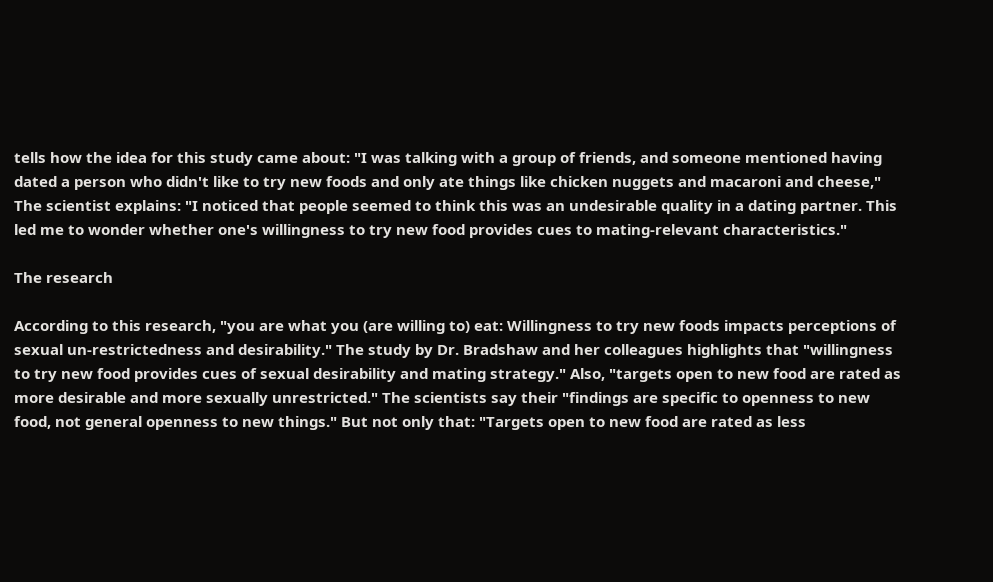tells how the idea for this study came about: "I was talking with a group of friends, and someone mentioned having dated a person who didn't like to try new foods and only ate things like chicken nuggets and macaroni and cheese," The scientist explains: "I noticed that people seemed to think this was an undesirable quality in a dating partner. This led me to wonder whether one's willingness to try new food provides cues to mating-relevant characteristics."

The research

According to this research, "you are what you (are willing to) eat: Willingness to try new foods impacts perceptions of sexual un-restrictedness and desirability." The study by Dr. Bradshaw and her colleagues highlights that "willingness to try new food provides cues of sexual desirability and mating strategy." Also, "targets open to new food are rated as more desirable and more sexually unrestricted." The scientists say their "findings are specific to openness to new food, not general openness to new things." But not only that: "Targets open to new food are rated as less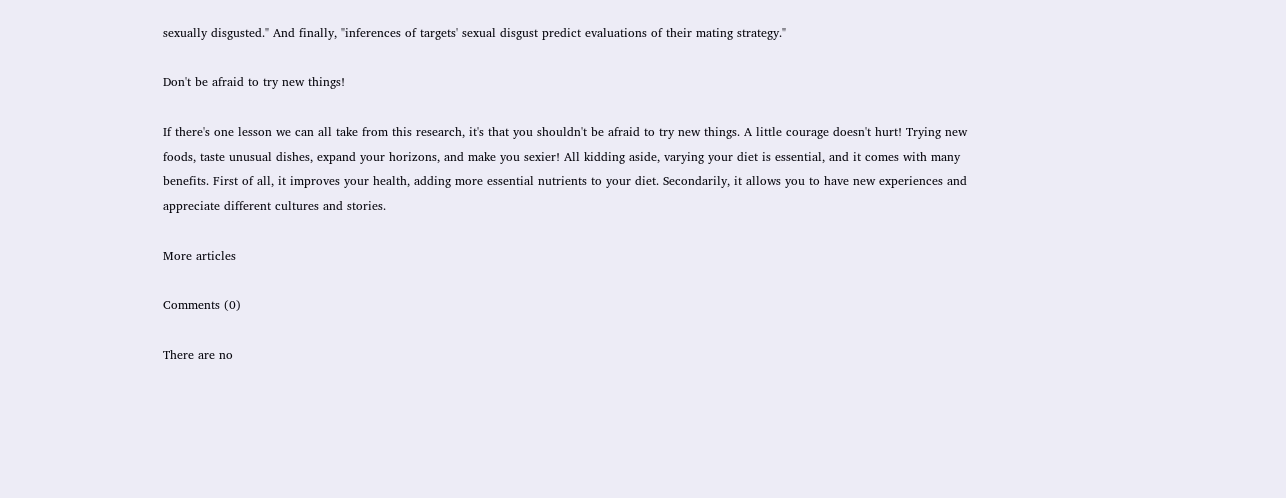sexually disgusted." And finally, "inferences of targets' sexual disgust predict evaluations of their mating strategy."

Don't be afraid to try new things!

If there's one lesson we can all take from this research, it's that you shouldn't be afraid to try new things. A little courage doesn't hurt! Trying new foods, taste unusual dishes, expand your horizons, and make you sexier! All kidding aside, varying your diet is essential, and it comes with many benefits. First of all, it improves your health, adding more essential nutrients to your diet. Secondarily, it allows you to have new experiences and appreciate different cultures and stories.

More articles

Comments (0)

There are no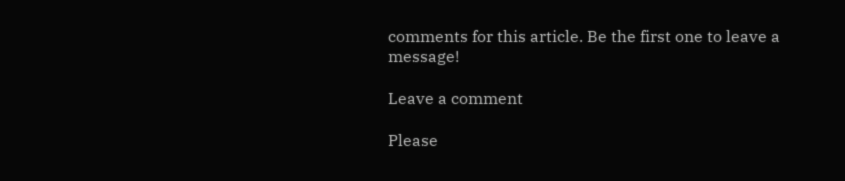comments for this article. Be the first one to leave a message!

Leave a comment

Please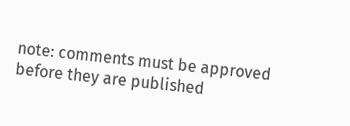note: comments must be approved before they are published